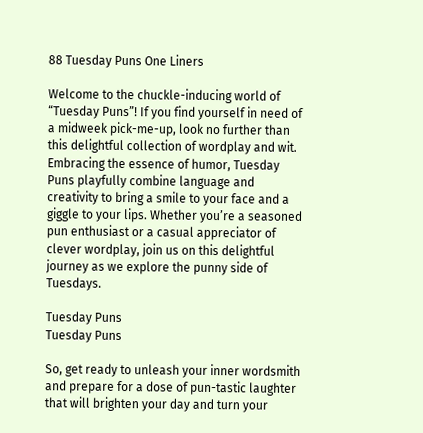88 Tuesday Puns One Liners

Welcome to the chuckle-inducing world of “Tuesday Puns”! If you find yourself in need of a midweek pick-me-up, look no further than this delightful collection of wordplay and wit. Embracing the essence of humor, Tuesday Puns playfully combine language and creativity to bring a smile to your face and a giggle to your lips. Whether you’re a seasoned pun enthusiast or a casual appreciator of clever wordplay, join us on this delightful journey as we explore the punny side of Tuesdays.

Tuesday Puns
Tuesday Puns

So, get ready to unleash your inner wordsmith and prepare for a dose of pun-tastic laughter that will brighten your day and turn your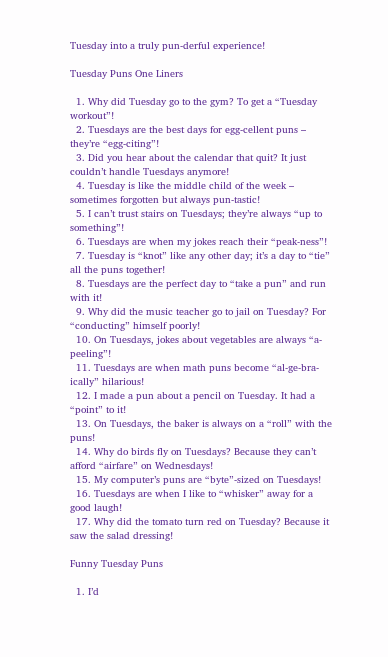Tuesday into a truly pun-derful experience!

Tuesday Puns One Liners

  1. Why did Tuesday go to the gym? To get a “Tuesday workout”!
  2. Tuesdays are the best days for egg-cellent puns – they’re “egg-citing”!
  3. Did you hear about the calendar that quit? It just couldn’t handle Tuesdays anymore!
  4. Tuesday is like the middle child of the week – sometimes forgotten but always pun-tastic!
  5. I can’t trust stairs on Tuesdays; they’re always “up to something”!
  6. Tuesdays are when my jokes reach their “peak-ness”!
  7. Tuesday is “knot” like any other day; it’s a day to “tie” all the puns together!
  8. Tuesdays are the perfect day to “take a pun” and run with it!
  9. Why did the music teacher go to jail on Tuesday? For “conducting” himself poorly!
  10. On Tuesdays, jokes about vegetables are always “a-peeling”!
  11. Tuesdays are when math puns become “al-ge-bra-ically” hilarious!
  12. I made a pun about a pencil on Tuesday. It had a “point” to it!
  13. On Tuesdays, the baker is always on a “roll” with the puns!
  14. Why do birds fly on Tuesdays? Because they can’t afford “airfare” on Wednesdays!
  15. My computer’s puns are “byte”-sized on Tuesdays!
  16. Tuesdays are when I like to “whisker” away for a good laugh!
  17. Why did the tomato turn red on Tuesday? Because it saw the salad dressing!

Funny Tuesday Puns

  1. I’d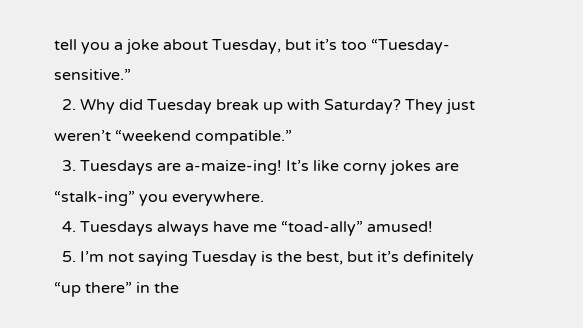tell you a joke about Tuesday, but it’s too “Tuesday-sensitive.”
  2. Why did Tuesday break up with Saturday? They just weren’t “weekend compatible.”
  3. Tuesdays are a-maize-ing! It’s like corny jokes are “stalk-ing” you everywhere.
  4. Tuesdays always have me “toad-ally” amused!
  5. I’m not saying Tuesday is the best, but it’s definitely “up there” in the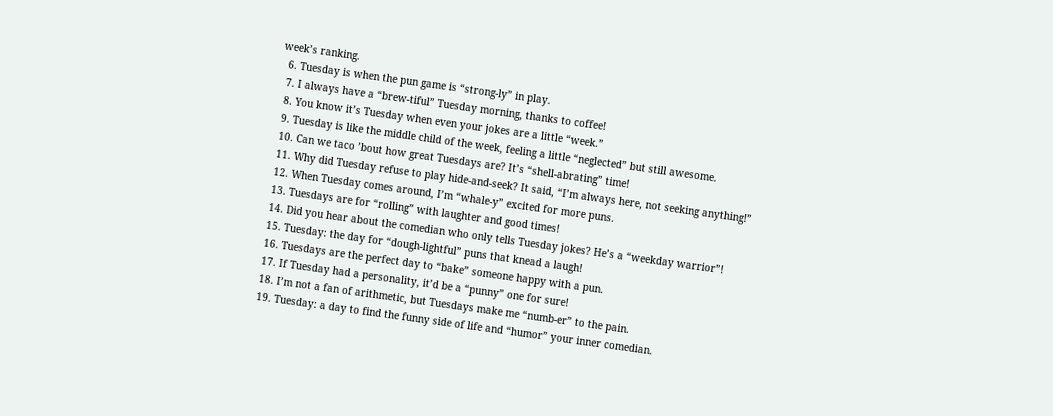week’s ranking.
  6. Tuesday is when the pun game is “strong-ly” in play.
  7. I always have a “brew-tiful” Tuesday morning, thanks to coffee!
  8. You know it’s Tuesday when even your jokes are a little “week.”
  9. Tuesday is like the middle child of the week, feeling a little “neglected” but still awesome.
  10. Can we taco ’bout how great Tuesdays are? It’s “shell-abrating” time!
  11. Why did Tuesday refuse to play hide-and-seek? It said, “I’m always here, not seeking anything!”
  12. When Tuesday comes around, I’m “whale-y” excited for more puns.
  13. Tuesdays are for “rolling” with laughter and good times!
  14. Did you hear about the comedian who only tells Tuesday jokes? He’s a “weekday warrior”!
  15. Tuesday: the day for “dough-lightful” puns that knead a laugh!
  16. Tuesdays are the perfect day to “bake” someone happy with a pun.
  17. If Tuesday had a personality, it’d be a “punny” one for sure!
  18. I’m not a fan of arithmetic, but Tuesdays make me “numb-er” to the pain.
  19. Tuesday: a day to find the funny side of life and “humor” your inner comedian.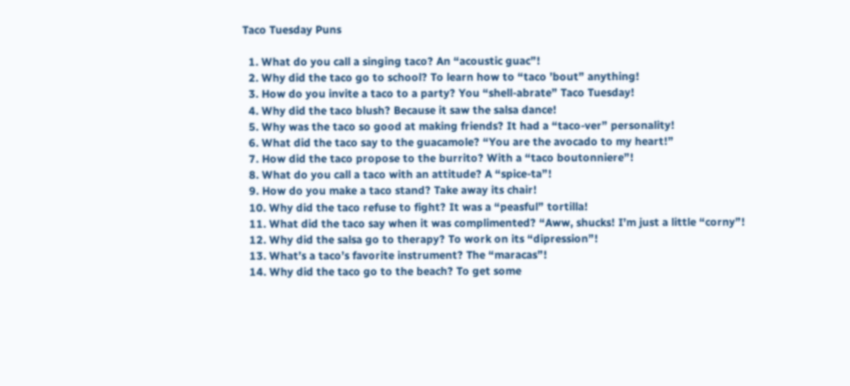Taco Tuesday Puns

  1. What do you call a singing taco? An “acoustic guac”!
  2. Why did the taco go to school? To learn how to “taco ’bout” anything!
  3. How do you invite a taco to a party? You “shell-abrate” Taco Tuesday!
  4. Why did the taco blush? Because it saw the salsa dance!
  5. Why was the taco so good at making friends? It had a “taco-ver” personality!
  6. What did the taco say to the guacamole? “You are the avocado to my heart!”
  7. How did the taco propose to the burrito? With a “taco boutonniere”!
  8. What do you call a taco with an attitude? A “spice-ta”!
  9. How do you make a taco stand? Take away its chair!
  10. Why did the taco refuse to fight? It was a “peasful” tortilla!
  11. What did the taco say when it was complimented? “Aww, shucks! I’m just a little “corny”!
  12. Why did the salsa go to therapy? To work on its “dipression”!
  13. What’s a taco’s favorite instrument? The “maracas”!
  14. Why did the taco go to the beach? To get some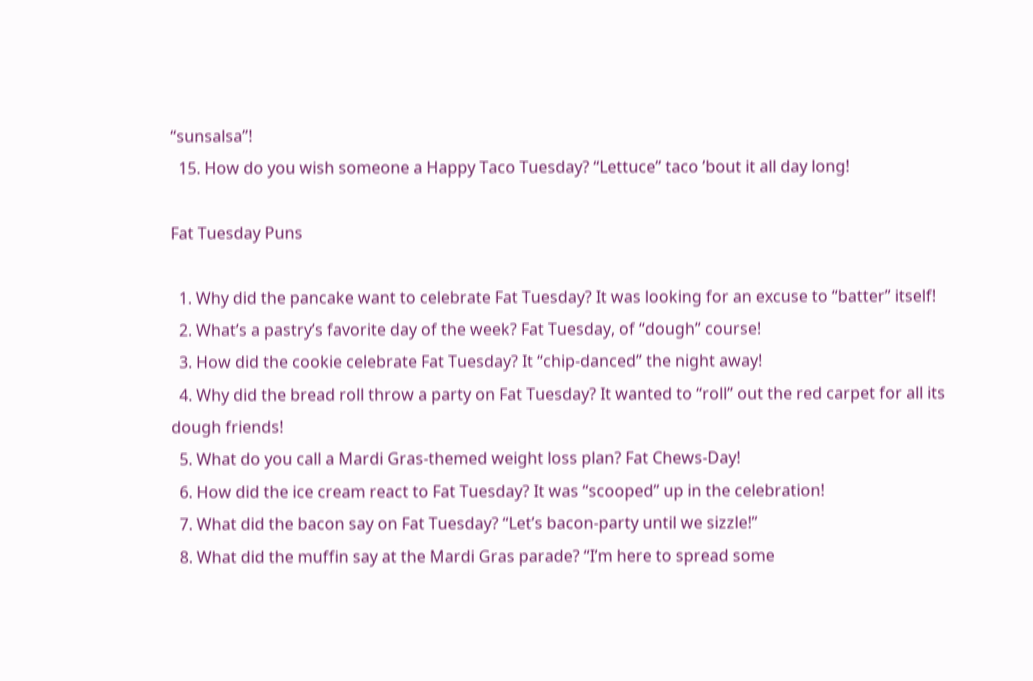“sunsalsa”!
  15. How do you wish someone a Happy Taco Tuesday? “Lettuce” taco ’bout it all day long!

Fat Tuesday Puns

  1. Why did the pancake want to celebrate Fat Tuesday? It was looking for an excuse to “batter” itself!
  2. What’s a pastry’s favorite day of the week? Fat Tuesday, of “dough” course!
  3. How did the cookie celebrate Fat Tuesday? It “chip-danced” the night away!
  4. Why did the bread roll throw a party on Fat Tuesday? It wanted to “roll” out the red carpet for all its dough friends!
  5. What do you call a Mardi Gras-themed weight loss plan? Fat Chews-Day!
  6. How did the ice cream react to Fat Tuesday? It was “scooped” up in the celebration!
  7. What did the bacon say on Fat Tuesday? “Let’s bacon-party until we sizzle!”
  8. What did the muffin say at the Mardi Gras parade? “I’m here to spread some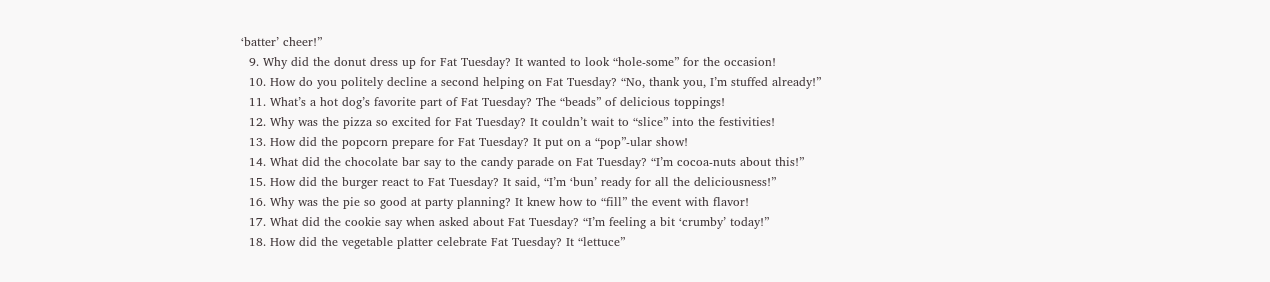‘batter’ cheer!”
  9. Why did the donut dress up for Fat Tuesday? It wanted to look “hole-some” for the occasion!
  10. How do you politely decline a second helping on Fat Tuesday? “No, thank you, I’m stuffed already!”
  11. What’s a hot dog’s favorite part of Fat Tuesday? The “beads” of delicious toppings!
  12. Why was the pizza so excited for Fat Tuesday? It couldn’t wait to “slice” into the festivities!
  13. How did the popcorn prepare for Fat Tuesday? It put on a “pop”-ular show!
  14. What did the chocolate bar say to the candy parade on Fat Tuesday? “I’m cocoa-nuts about this!”
  15. How did the burger react to Fat Tuesday? It said, “I’m ‘bun’ ready for all the deliciousness!”
  16. Why was the pie so good at party planning? It knew how to “fill” the event with flavor!
  17. What did the cookie say when asked about Fat Tuesday? “I’m feeling a bit ‘crumby’ today!”
  18. How did the vegetable platter celebrate Fat Tuesday? It “lettuce”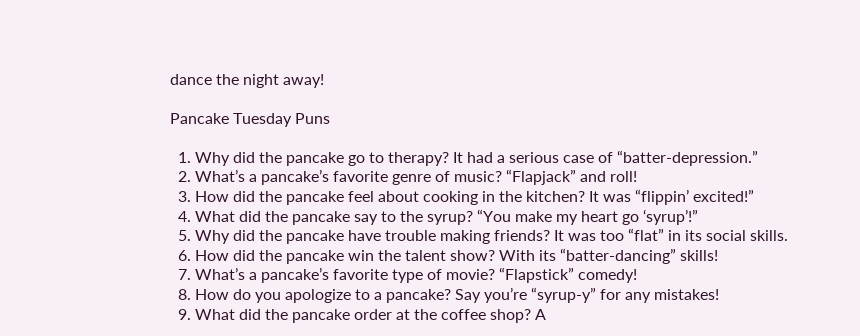dance the night away!

Pancake Tuesday Puns

  1. Why did the pancake go to therapy? It had a serious case of “batter-depression.”
  2. What’s a pancake’s favorite genre of music? “Flapjack” and roll!
  3. How did the pancake feel about cooking in the kitchen? It was “flippin’ excited!”
  4. What did the pancake say to the syrup? “You make my heart go ‘syrup’!”
  5. Why did the pancake have trouble making friends? It was too “flat” in its social skills.
  6. How did the pancake win the talent show? With its “batter-dancing” skills!
  7. What’s a pancake’s favorite type of movie? “Flapstick” comedy!
  8. How do you apologize to a pancake? Say you’re “syrup-y” for any mistakes!
  9. What did the pancake order at the coffee shop? A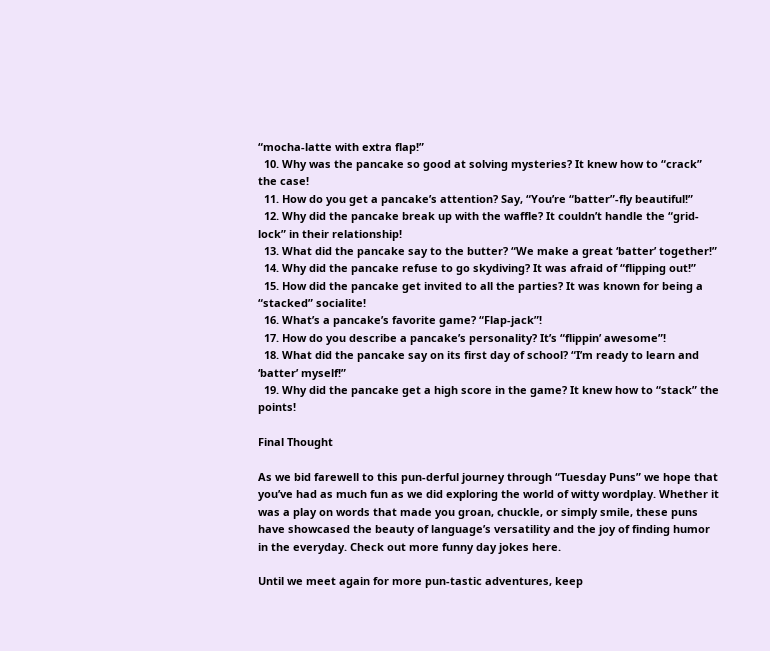“mocha-latte with extra flap!”
  10. Why was the pancake so good at solving mysteries? It knew how to “crack” the case!
  11. How do you get a pancake’s attention? Say, “You’re “batter”-fly beautiful!”
  12. Why did the pancake break up with the waffle? It couldn’t handle the “grid-lock” in their relationship!
  13. What did the pancake say to the butter? “We make a great ‘batter’ together!”
  14. Why did the pancake refuse to go skydiving? It was afraid of “flipping out!”
  15. How did the pancake get invited to all the parties? It was known for being a “stacked” socialite!
  16. What’s a pancake’s favorite game? “Flap-jack”!
  17. How do you describe a pancake’s personality? It’s “flippin’ awesome”!
  18. What did the pancake say on its first day of school? “I’m ready to learn and ‘batter’ myself!”
  19. Why did the pancake get a high score in the game? It knew how to “stack” the points!

Final Thought

As we bid farewell to this pun-derful journey through “Tuesday Puns” we hope that you’ve had as much fun as we did exploring the world of witty wordplay. Whether it was a play on words that made you groan, chuckle, or simply smile, these puns have showcased the beauty of language’s versatility and the joy of finding humor in the everyday. Check out more funny day jokes here.

Until we meet again for more pun-tastic adventures, keep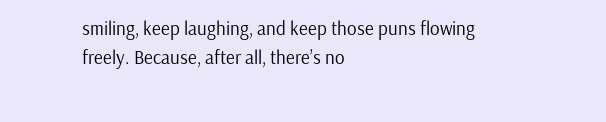smiling, keep laughing, and keep those puns flowing freely. Because, after all, there’s no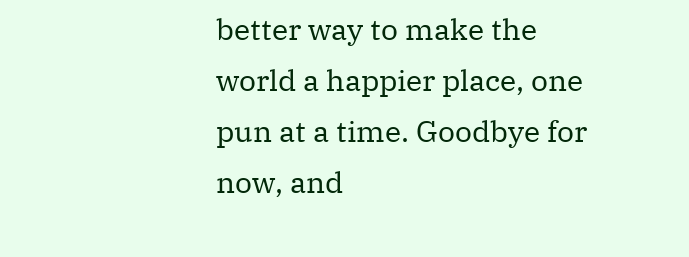better way to make the world a happier place, one pun at a time. Goodbye for now, and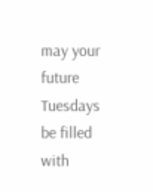may your future Tuesdays be filled with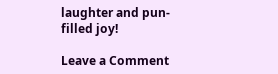laughter and pun-filled joy!

Leave a Comment